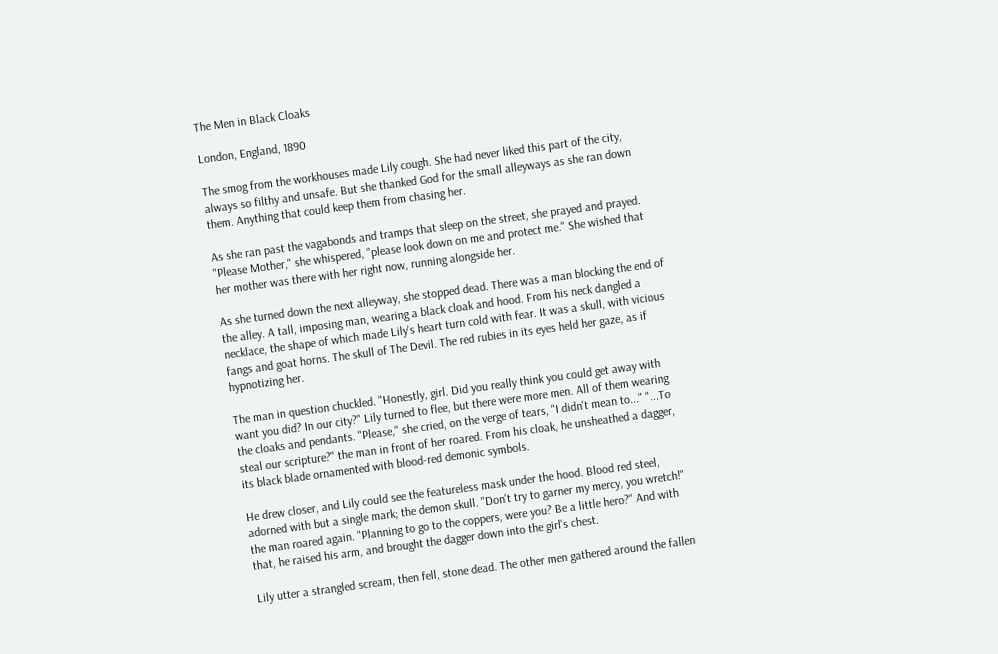The Men in Black Cloaks

London, England, 1890

The smog from the workhouses made Lily cough. She had never liked this part of the city, always so filthy and unsafe. But she thanked God for the small alleyways as she ran down them. Anything that could keep them from chasing her.

As she ran past the vagabonds and tramps that sleep on the street, she prayed and prayed. "Please Mother," she whispered, "please look down on me and protect me." She wished that her mother was there with her right now, running alongside her.

As she turned down the next alleyway, she stopped dead. There was a man blocking the end of the alley. A tall, imposing man, wearing a black cloak and hood. From his neck dangled a necklace, the shape of which made Lily's heart turn cold with fear. It was a skull, with vicious fangs and goat horns. The skull of The Devil. The red rubies in its eyes held her gaze, as if hypnotizing her.

The man in question chuckled. "Honestly, girl. Did you really think you could get away with want you did? In our city?" Lily turned to flee, but there were more men. All of them wearing the cloaks and pendants. "Please," she cried, on the verge of tears, "I didn't mean to..." "...To steal our scripture?" the man in front of her roared. From his cloak, he unsheathed a dagger, its black blade ornamented with blood-red demonic symbols.

He drew closer, and Lily could see the featureless mask under the hood. Blood red steel, adorned with but a single mark; the demon skull. "Don't try to garner my mercy, you wretch!" the man roared again. "Planning to go to the coppers, were you? Be a little hero?" And with that, he raised his arm, and brought the dagger down into the girl's chest.

Lily utter a strangled scream, then fell, stone dead. The other men gathered around the fallen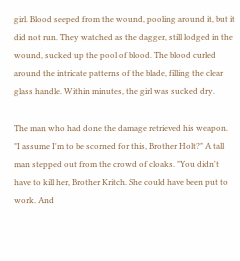girl. Blood seeped from the wound, pooling around it, but it did not run. They watched as the dagger, still lodged in the wound, sucked up the pool of blood. The blood curled around the intricate patterns of the blade, filling the clear glass handle. Within minutes, the girl was sucked dry.

The man who had done the damage retrieved his weapon. "I assume I'm to be scorned for this, Brother Holt?" A tall man stepped out from the crowd of cloaks. "You didn't have to kill her, Brother Kritch. She could have been put to work. And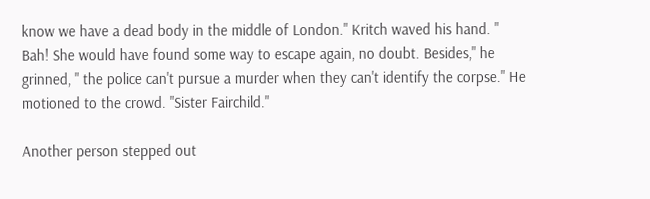know we have a dead body in the middle of London." Kritch waved his hand. " Bah! She would have found some way to escape again, no doubt. Besides," he grinned, " the police can't pursue a murder when they can't identify the corpse." He motioned to the crowd. "Sister Fairchild."

Another person stepped out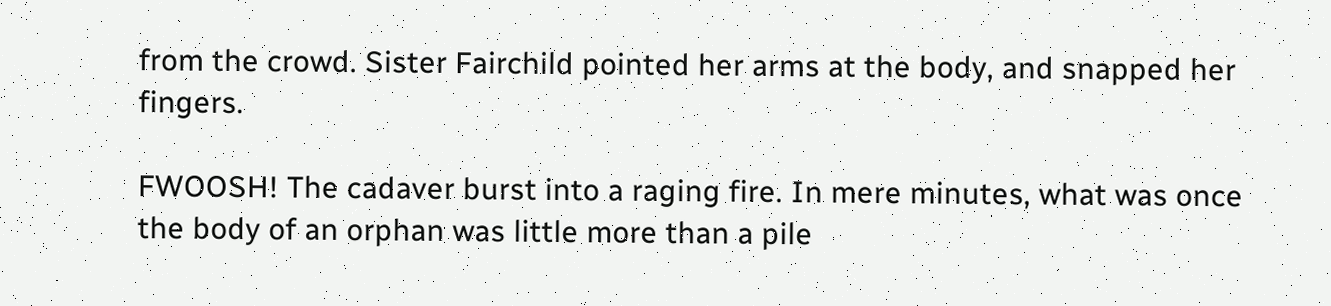from the crowd. Sister Fairchild pointed her arms at the body, and snapped her fingers.

FWOOSH! The cadaver burst into a raging fire. In mere minutes, what was once the body of an orphan was little more than a pile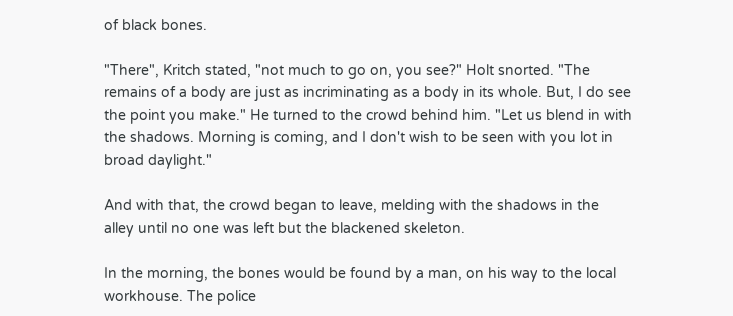of black bones.

"There", Kritch stated, "not much to go on, you see?" Holt snorted. "The remains of a body are just as incriminating as a body in its whole. But, I do see the point you make." He turned to the crowd behind him. "Let us blend in with the shadows. Morning is coming, and I don't wish to be seen with you lot in broad daylight."

And with that, the crowd began to leave, melding with the shadows in the alley until no one was left but the blackened skeleton.

In the morning, the bones would be found by a man, on his way to the local workhouse. The police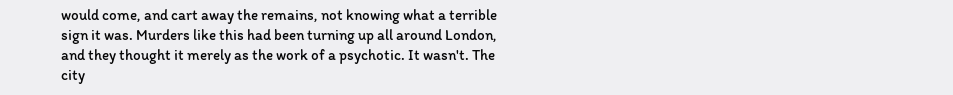would come, and cart away the remains, not knowing what a terrible sign it was. Murders like this had been turning up all around London, and they thought it merely as the work of a psychotic. It wasn't. The city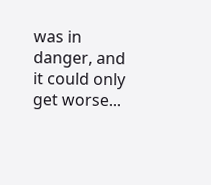was in danger, and it could only get worse...